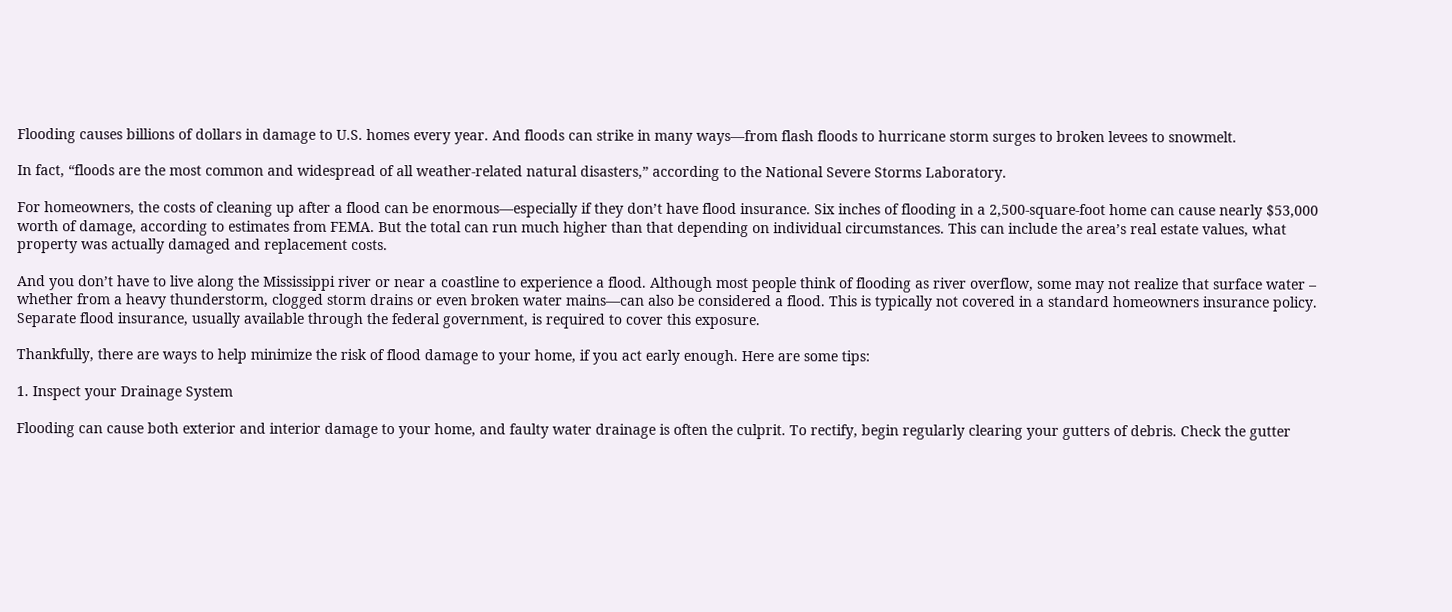Flooding causes billions of dollars in damage to U.S. homes every year. And floods can strike in many ways—from flash floods to hurricane storm surges to broken levees to snowmelt.

In fact, “floods are the most common and widespread of all weather-related natural disasters,” according to the National Severe Storms Laboratory.

For homeowners, the costs of cleaning up after a flood can be enormous—especially if they don’t have flood insurance. Six inches of flooding in a 2,500-square-foot home can cause nearly $53,000 worth of damage, according to estimates from FEMA. But the total can run much higher than that depending on individual circumstances. This can include the area’s real estate values, what property was actually damaged and replacement costs.

And you don’t have to live along the Mississippi river or near a coastline to experience a flood. Although most people think of flooding as river overflow, some may not realize that surface water – whether from a heavy thunderstorm, clogged storm drains or even broken water mains—can also be considered a flood. This is typically not covered in a standard homeowners insurance policy. Separate flood insurance, usually available through the federal government, is required to cover this exposure.

Thankfully, there are ways to help minimize the risk of flood damage to your home, if you act early enough. Here are some tips:

1. Inspect your Drainage System

Flooding can cause both exterior and interior damage to your home, and faulty water drainage is often the culprit. To rectify, begin regularly clearing your gutters of debris. Check the gutter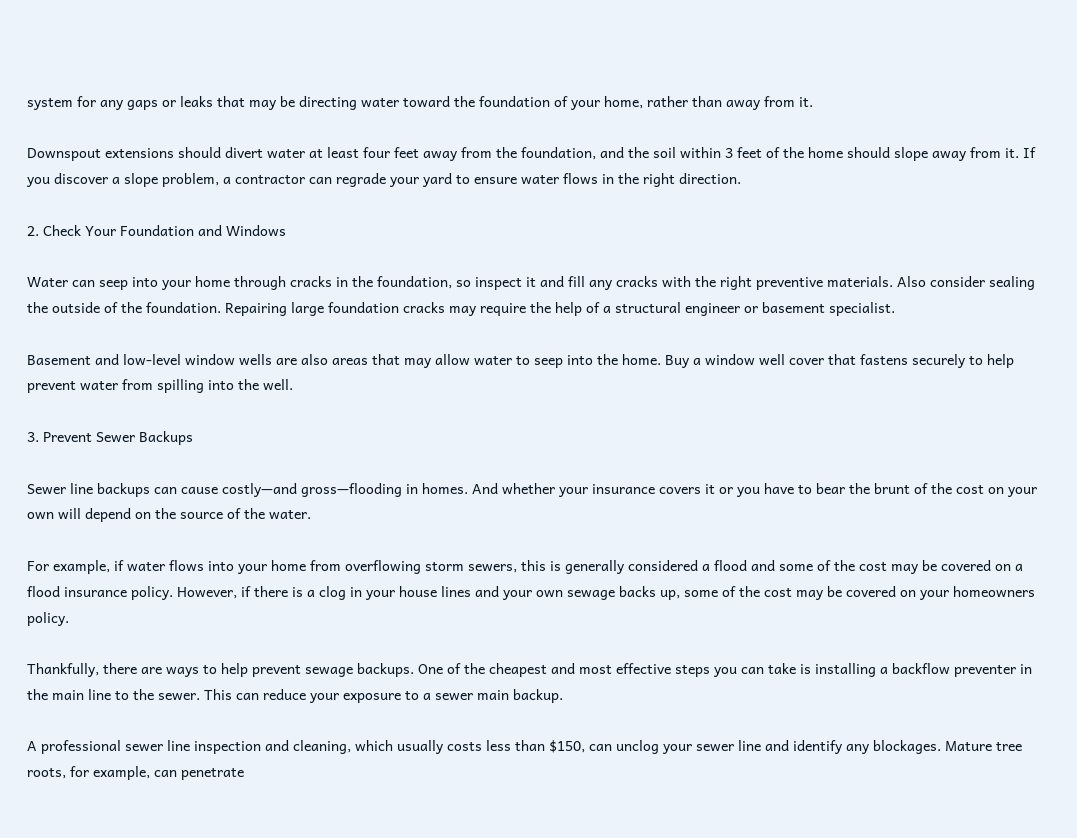system for any gaps or leaks that may be directing water toward the foundation of your home, rather than away from it.

Downspout extensions should divert water at least four feet away from the foundation, and the soil within 3 feet of the home should slope away from it. If you discover a slope problem, a contractor can regrade your yard to ensure water flows in the right direction.

2. Check Your Foundation and Windows

Water can seep into your home through cracks in the foundation, so inspect it and fill any cracks with the right preventive materials. Also consider sealing the outside of the foundation. Repairing large foundation cracks may require the help of a structural engineer or basement specialist.

Basement and low-level window wells are also areas that may allow water to seep into the home. Buy a window well cover that fastens securely to help prevent water from spilling into the well.

3. Prevent Sewer Backups

Sewer line backups can cause costly—and gross—flooding in homes. And whether your insurance covers it or you have to bear the brunt of the cost on your own will depend on the source of the water.

For example, if water flows into your home from overflowing storm sewers, this is generally considered a flood and some of the cost may be covered on a flood insurance policy. However, if there is a clog in your house lines and your own sewage backs up, some of the cost may be covered on your homeowners policy.

Thankfully, there are ways to help prevent sewage backups. One of the cheapest and most effective steps you can take is installing a backflow preventer in the main line to the sewer. This can reduce your exposure to a sewer main backup.

A professional sewer line inspection and cleaning, which usually costs less than $150, can unclog your sewer line and identify any blockages. Mature tree roots, for example, can penetrate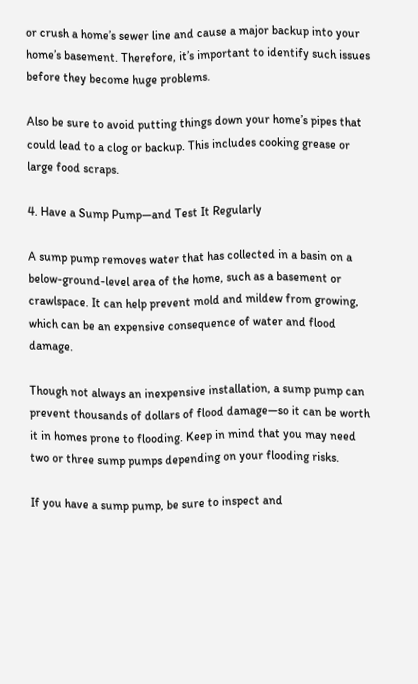or crush a home’s sewer line and cause a major backup into your home’s basement. Therefore, it’s important to identify such issues before they become huge problems.

Also be sure to avoid putting things down your home’s pipes that could lead to a clog or backup. This includes cooking grease or large food scraps.

4. Have a Sump Pump—and Test It Regularly

A sump pump removes water that has collected in a basin on a below-ground-level area of the home, such as a basement or crawlspace. It can help prevent mold and mildew from growing, which can be an expensive consequence of water and flood damage.

Though not always an inexpensive installation, a sump pump can prevent thousands of dollars of flood damage—so it can be worth it in homes prone to flooding. Keep in mind that you may need two or three sump pumps depending on your flooding risks.

If you have a sump pump, be sure to inspect and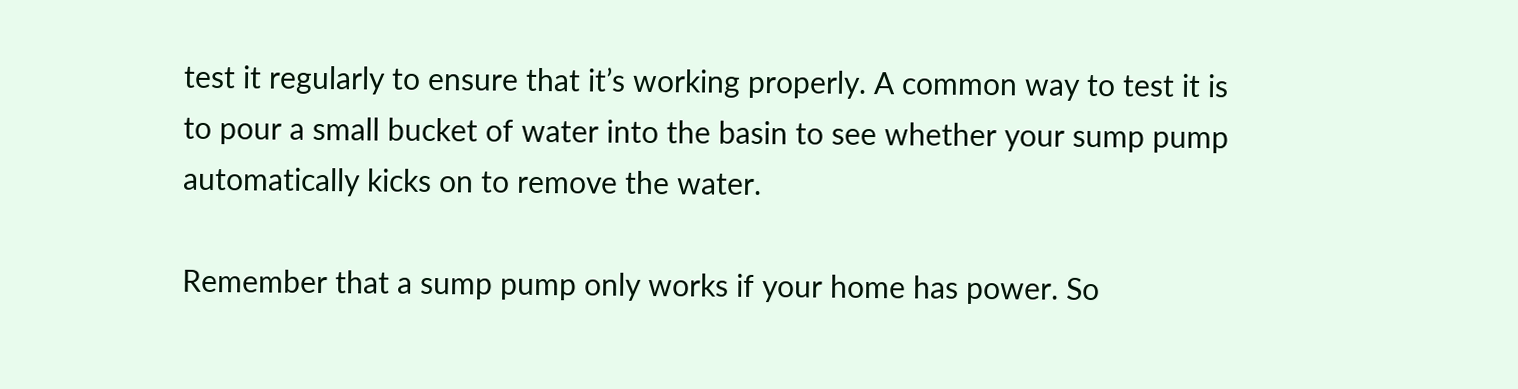test it regularly to ensure that it’s working properly. A common way to test it is to pour a small bucket of water into the basin to see whether your sump pump automatically kicks on to remove the water.

Remember that a sump pump only works if your home has power. So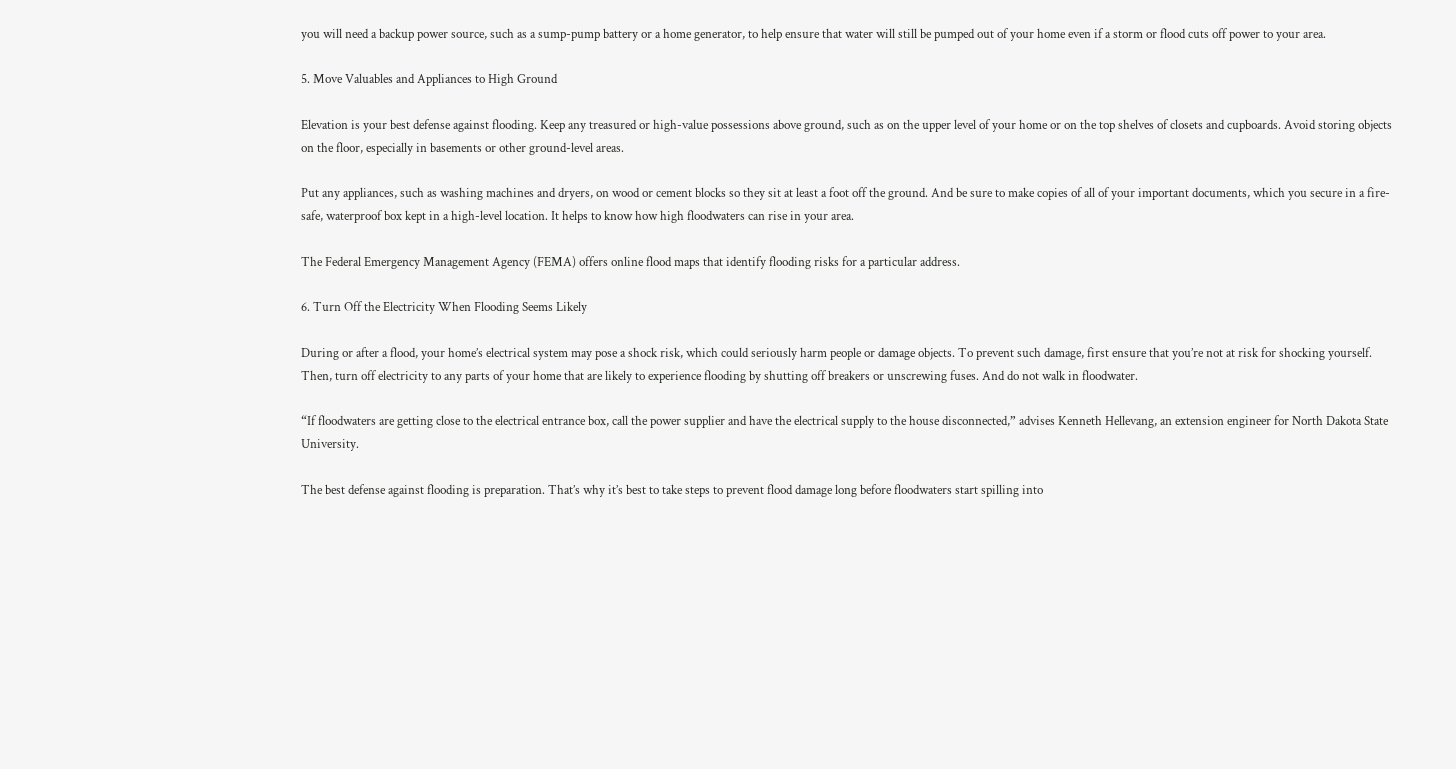you will need a backup power source, such as a sump-pump battery or a home generator, to help ensure that water will still be pumped out of your home even if a storm or flood cuts off power to your area.

5. Move Valuables and Appliances to High Ground

Elevation is your best defense against flooding. Keep any treasured or high-value possessions above ground, such as on the upper level of your home or on the top shelves of closets and cupboards. Avoid storing objects on the floor, especially in basements or other ground-level areas.

Put any appliances, such as washing machines and dryers, on wood or cement blocks so they sit at least a foot off the ground. And be sure to make copies of all of your important documents, which you secure in a fire-safe, waterproof box kept in a high-level location. It helps to know how high floodwaters can rise in your area.

The Federal Emergency Management Agency (FEMA) offers online flood maps that identify flooding risks for a particular address.

6. Turn Off the Electricity When Flooding Seems Likely

During or after a flood, your home’s electrical system may pose a shock risk, which could seriously harm people or damage objects. To prevent such damage, first ensure that you’re not at risk for shocking yourself. Then, turn off electricity to any parts of your home that are likely to experience flooding by shutting off breakers or unscrewing fuses. And do not walk in floodwater.

“If floodwaters are getting close to the electrical entrance box, call the power supplier and have the electrical supply to the house disconnected,” advises Kenneth Hellevang, an extension engineer for North Dakota State University.

The best defense against flooding is preparation. That’s why it’s best to take steps to prevent flood damage long before floodwaters start spilling into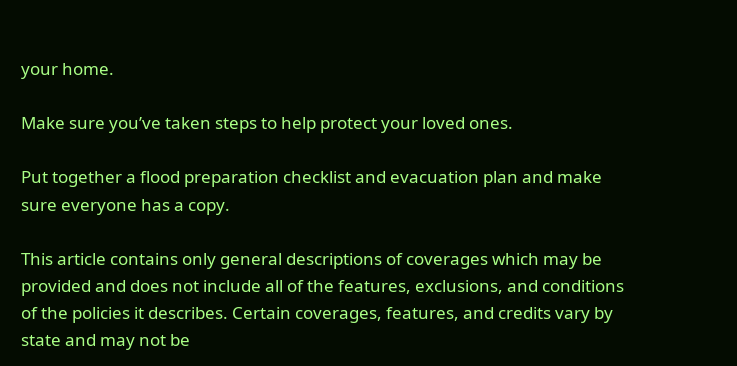your home.

Make sure you’ve taken steps to help protect your loved ones.

Put together a flood preparation checklist and evacuation plan and make sure everyone has a copy.

This article contains only general descriptions of coverages which may be provided and does not include all of the features, exclusions, and conditions of the policies it describes. Certain coverages, features, and credits vary by state and may not be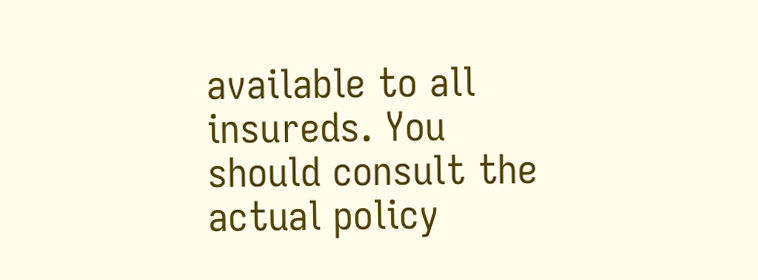available to all insureds. You should consult the actual policy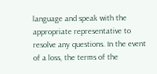language and speak with the appropriate representative to resolve any questions. In the event of a loss, the terms of the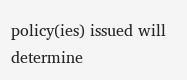policy(ies) issued will determine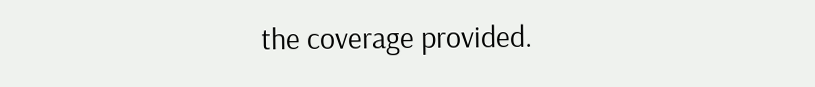the coverage provided.